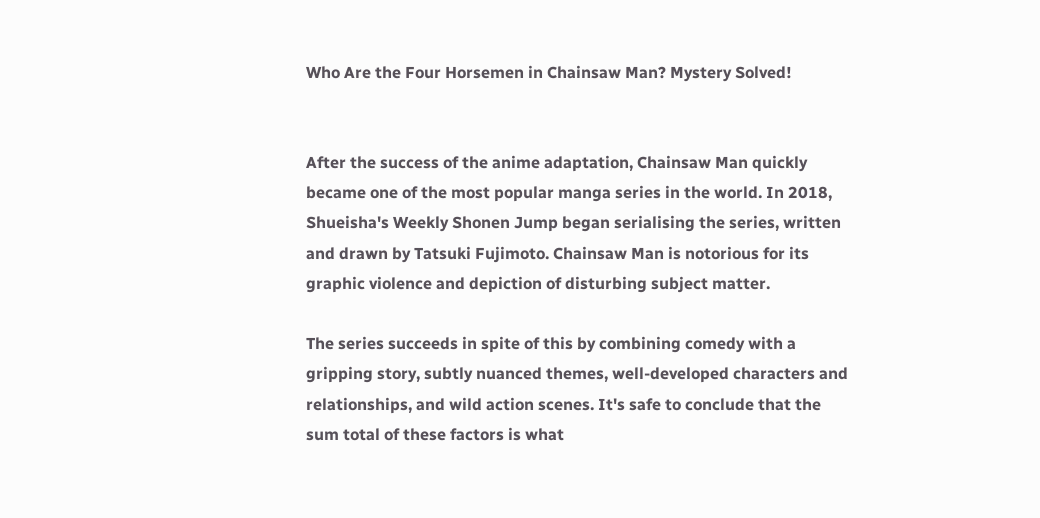Who Are the Four Horsemen in Chainsaw Man? Mystery Solved!


After the success of the anime adaptation, Chainsaw Man quickly became one of the most popular manga series in the world. In 2018, Shueisha's Weekly Shonen Jump began serialising the series, written and drawn by Tatsuki Fujimoto. Chainsaw Man is notorious for its graphic violence and depiction of disturbing subject matter.

The series succeeds in spite of this by combining comedy with a gripping story, subtly nuanced themes, well-developed characters and relationships, and wild action scenes. It's safe to conclude that the sum total of these factors is what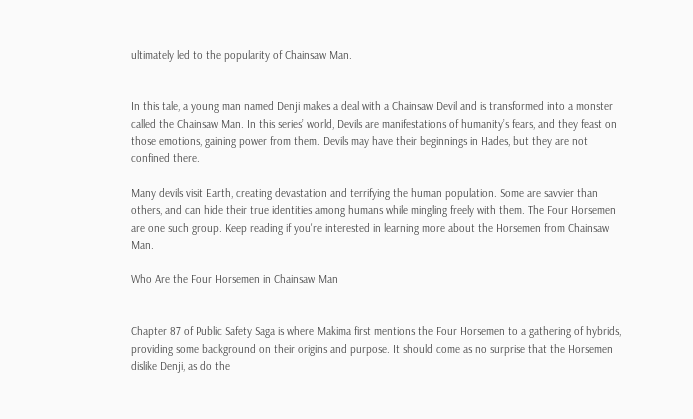ultimately led to the popularity of Chainsaw Man.


In this tale, a young man named Denji makes a deal with a Chainsaw Devil and is transformed into a monster called the Chainsaw Man. In this series’ world, Devils are manifestations of humanity’s fears, and they feast on those emotions, gaining power from them. Devils may have their beginnings in Hades, but they are not confined there.

Many devils visit Earth, creating devastation and terrifying the human population. Some are savvier than others, and can hide their true identities among humans while mingling freely with them. The Four Horsemen are one such group. Keep reading if you're interested in learning more about the Horsemen from Chainsaw Man.

Who Are the Four Horsemen in Chainsaw Man


Chapter 87 of Public Safety Saga is where Makima first mentions the Four Horsemen to a gathering of hybrids, providing some background on their origins and purpose. It should come as no surprise that the Horsemen dislike Denji, as do the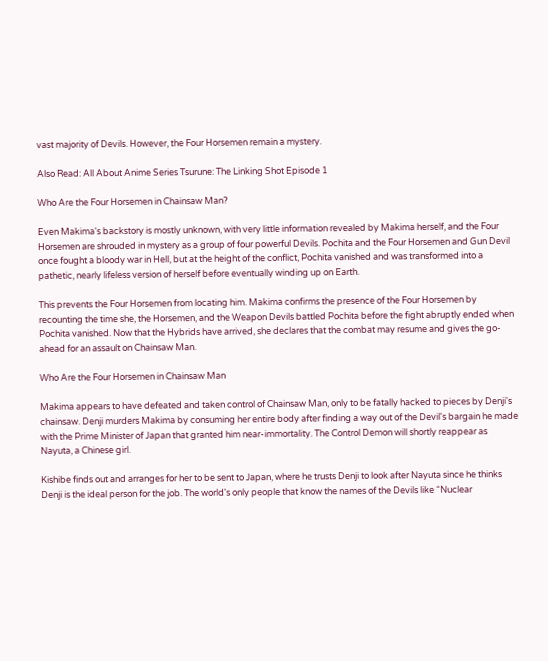vast majority of Devils. However, the Four Horsemen remain a mystery.

Also Read: All About Anime Series Tsurune: The Linking Shot Episode 1

Who Are the Four Horsemen in Chainsaw Man?

Even Makima's backstory is mostly unknown, with very little information revealed by Makima herself, and the Four Horsemen are shrouded in mystery as a group of four powerful Devils. Pochita and the Four Horsemen and Gun Devil once fought a bloody war in Hell, but at the height of the conflict, Pochita vanished and was transformed into a pathetic, nearly lifeless version of herself before eventually winding up on Earth.

This prevents the Four Horsemen from locating him. Makima confirms the presence of the Four Horsemen by recounting the time she, the Horsemen, and the Weapon Devils battled Pochita before the fight abruptly ended when Pochita vanished. Now that the Hybrids have arrived, she declares that the combat may resume and gives the go-ahead for an assault on Chainsaw Man.

Who Are the Four Horsemen in Chainsaw Man

Makima appears to have defeated and taken control of Chainsaw Man, only to be fatally hacked to pieces by Denji's chainsaw. Denji murders Makima by consuming her entire body after finding a way out of the Devil's bargain he made with the Prime Minister of Japan that granted him near-immortality. The Control Demon will shortly reappear as Nayuta, a Chinese girl.

Kishibe finds out and arranges for her to be sent to Japan, where he trusts Denji to look after Nayuta since he thinks Denji is the ideal person for the job. The world's only people that know the names of the Devils like “Nuclear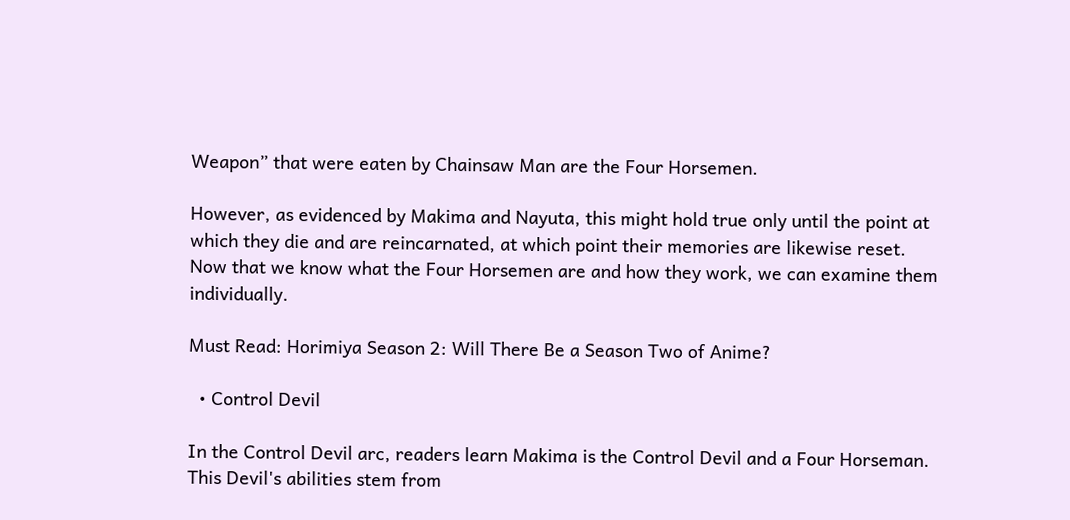Weapon” that were eaten by Chainsaw Man are the Four Horsemen.

However, as evidenced by Makima and Nayuta, this might hold true only until the point at which they die and are reincarnated, at which point their memories are likewise reset. Now that we know what the Four Horsemen are and how they work, we can examine them individually.

Must Read: Horimiya Season 2: Will There Be a Season Two of Anime?

  • Control Devil

In the Control Devil arc, readers learn Makima is the Control Devil and a Four Horseman. This Devil's abilities stem from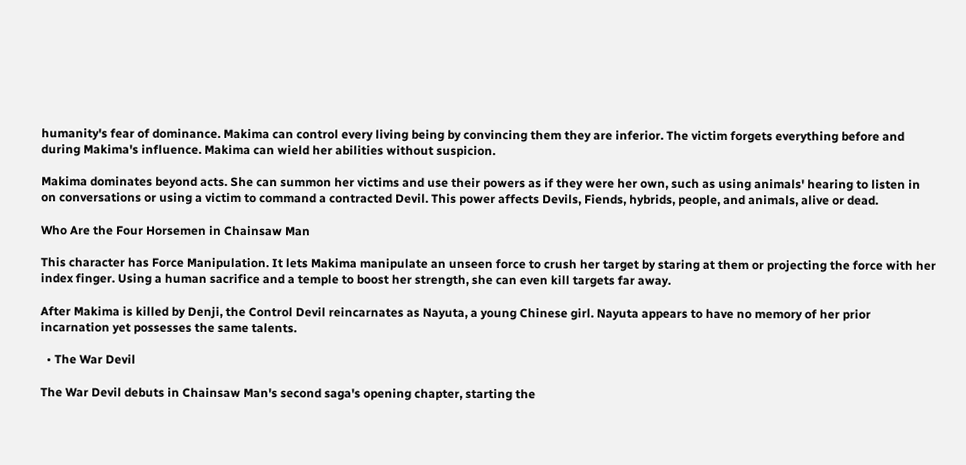humanity's fear of dominance. Makima can control every living being by convincing them they are inferior. The victim forgets everything before and during Makima's influence. Makima can wield her abilities without suspicion.

Makima dominates beyond acts. She can summon her victims and use their powers as if they were her own, such as using animals' hearing to listen in on conversations or using a victim to command a contracted Devil. This power affects Devils, Fiends, hybrids, people, and animals, alive or dead.

Who Are the Four Horsemen in Chainsaw Man

This character has Force Manipulation. It lets Makima manipulate an unseen force to crush her target by staring at them or projecting the force with her index finger. Using a human sacrifice and a temple to boost her strength, she can even kill targets far away.

After Makima is killed by Denji, the Control Devil reincarnates as Nayuta, a young Chinese girl. Nayuta appears to have no memory of her prior incarnation yet possesses the same talents.

  • The War Devil

The War Devil debuts in Chainsaw Man's second saga's opening chapter, starting the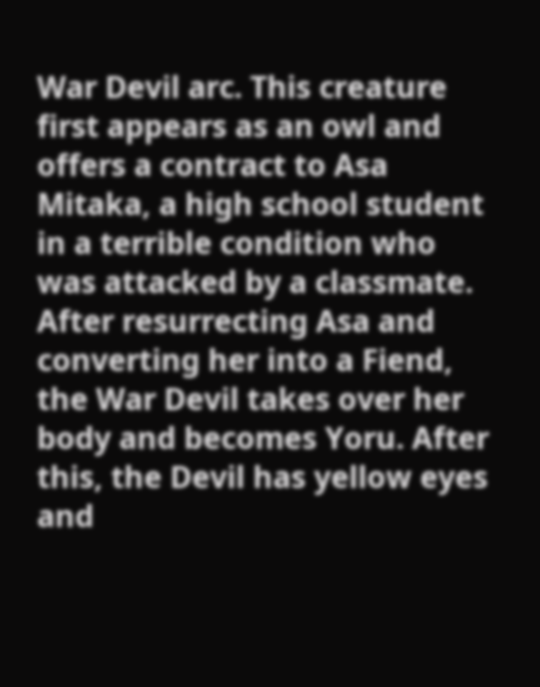War Devil arc. This creature first appears as an owl and offers a contract to Asa Mitaka, a high school student in a terrible condition who was attacked by a classmate. After resurrecting Asa and converting her into a Fiend, the War Devil takes over her body and becomes Yoru. After this, the Devil has yellow eyes and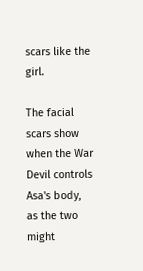scars like the girl.

The facial scars show when the War Devil controls Asa's body, as the two might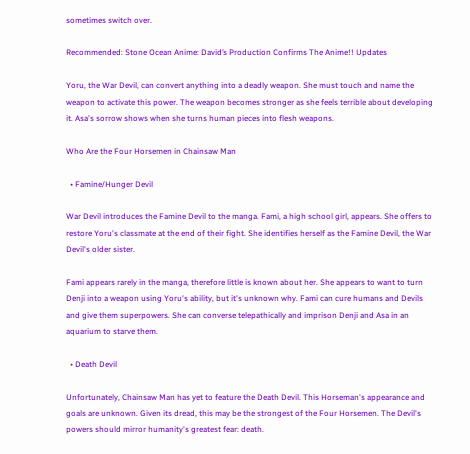sometimes switch over.

Recommended: Stone Ocean Anime: David’s Production Confirms The Anime!! Updates

Yoru, the War Devil, can convert anything into a deadly weapon. She must touch and name the weapon to activate this power. The weapon becomes stronger as she feels terrible about developing it. Asa's sorrow shows when she turns human pieces into flesh weapons.

Who Are the Four Horsemen in Chainsaw Man

  • Famine/Hunger Devil

War Devil introduces the Famine Devil to the manga. Fami, a high school girl, appears. She offers to restore Yoru's classmate at the end of their fight. She identifies herself as the Famine Devil, the War Devil's older sister.

Fami appears rarely in the manga, therefore little is known about her. She appears to want to turn Denji into a weapon using Yoru's ability, but it's unknown why. Fami can cure humans and Devils and give them superpowers. She can converse telepathically and imprison Denji and Asa in an aquarium to starve them.

  • Death Devil

Unfortunately, Chainsaw Man has yet to feature the Death Devil. This Horseman's appearance and goals are unknown. Given its dread, this may be the strongest of the Four Horsemen. The Devil's powers should mirror humanity's greatest fear: death.